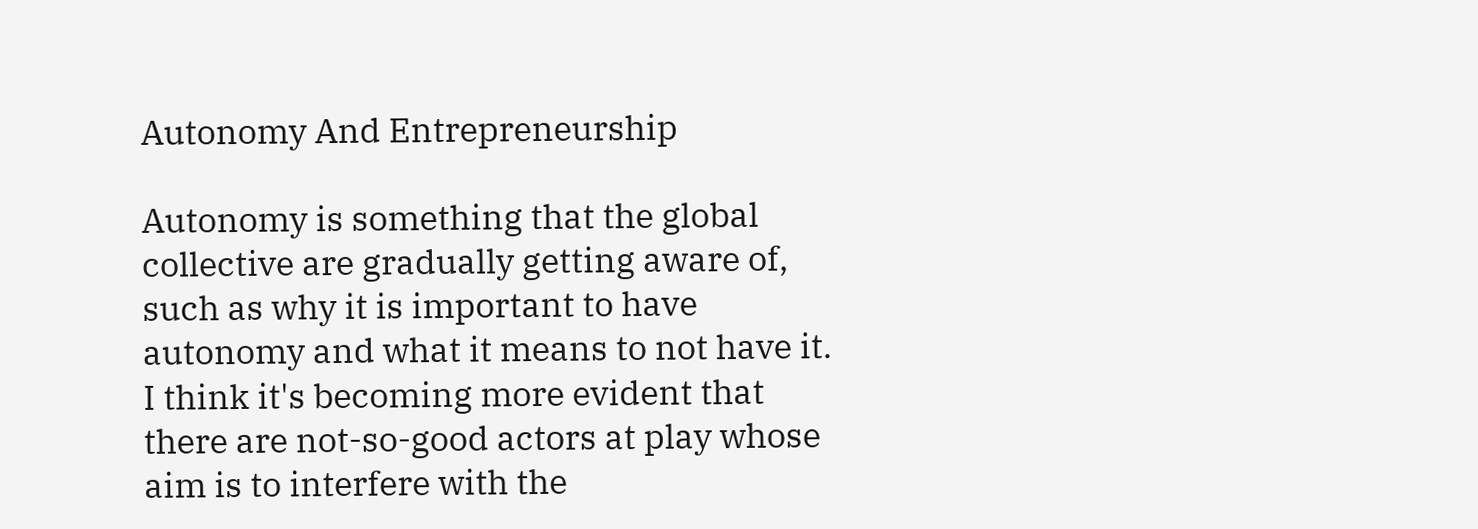Autonomy And Entrepreneurship

Autonomy is something that the global collective are gradually getting aware of, such as why it is important to have autonomy and what it means to not have it. I think it's becoming more evident that there are not-so-good actors at play whose aim is to interfere with the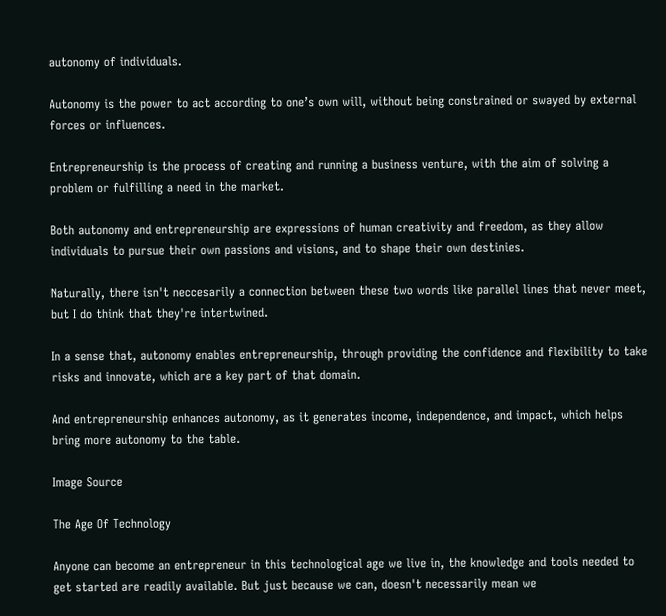autonomy of individuals.

Autonomy is the power to act according to one’s own will, without being constrained or swayed by external forces or influences.

Entrepreneurship is the process of creating and running a business venture, with the aim of solving a problem or fulfilling a need in the market.

Both autonomy and entrepreneurship are expressions of human creativity and freedom, as they allow individuals to pursue their own passions and visions, and to shape their own destinies.

Naturally, there isn't neccesarily a connection between these two words like parallel lines that never meet, but I do think that they're intertwined.

In a sense that, autonomy enables entrepreneurship, through providing the confidence and flexibility to take risks and innovate, which are a key part of that domain.

And entrepreneurship enhances autonomy, as it generates income, independence, and impact, which helps bring more autonomy to the table.

Image Source

The Age Of Technology

Anyone can become an entrepreneur in this technological age we live in, the knowledge and tools needed to get started are readily available. But just because we can, doesn't necessarily mean we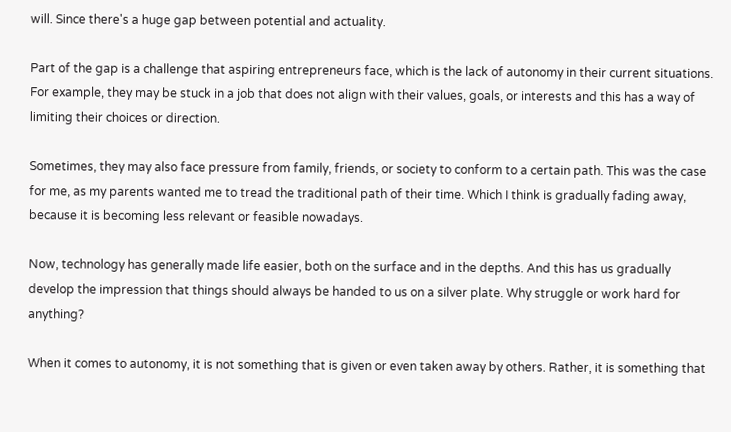will. Since there's a huge gap between potential and actuality.

Part of the gap is a challenge that aspiring entrepreneurs face, which is the lack of autonomy in their current situations. For example, they may be stuck in a job that does not align with their values, goals, or interests and this has a way of limiting their choices or direction.

Sometimes, they may also face pressure from family, friends, or society to conform to a certain path. This was the case for me, as my parents wanted me to tread the traditional path of their time. Which I think is gradually fading away, because it is becoming less relevant or feasible nowadays.

Now, technology has generally made life easier, both on the surface and in the depths. And this has us gradually develop the impression that things should always be handed to us on a silver plate. Why struggle or work hard for anything?

When it comes to autonomy, it is not something that is given or even taken away by others. Rather, it is something that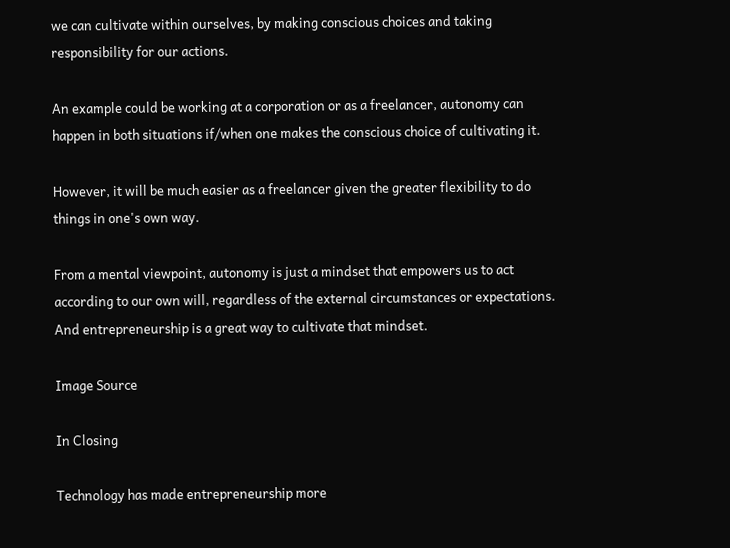we can cultivate within ourselves, by making conscious choices and taking responsibility for our actions.

An example could be working at a corporation or as a freelancer, autonomy can happen in both situations if/when one makes the conscious choice of cultivating it.

However, it will be much easier as a freelancer given the greater flexibility to do things in one's own way.

From a mental viewpoint, autonomy is just a mindset that empowers us to act according to our own will, regardless of the external circumstances or expectations. And entrepreneurship is a great way to cultivate that mindset.

Image Source

In Closing

Technology has made entrepreneurship more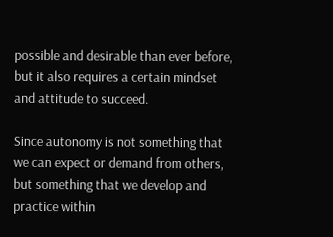possible and desirable than ever before, but it also requires a certain mindset and attitude to succeed.

Since autonomy is not something that we can expect or demand from others, but something that we develop and practice within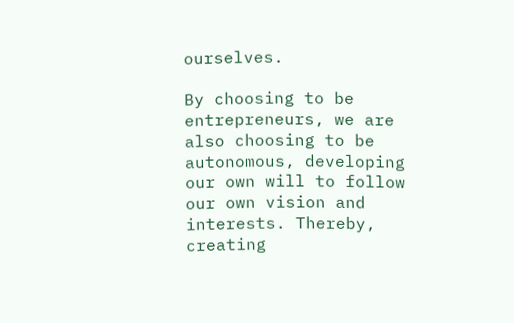ourselves.

By choosing to be entrepreneurs, we are also choosing to be autonomous, developing our own will to follow our own vision and interests. Thereby, creating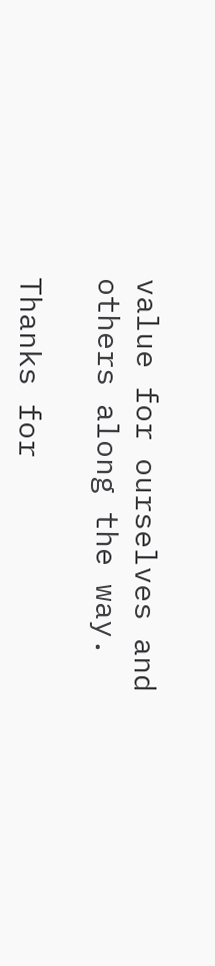value for ourselves and others along the way.

Thanks for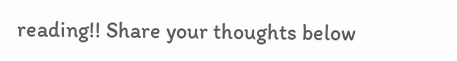reading!! Share your thoughts below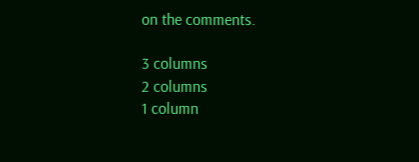on the comments.

3 columns
2 columns
1 column